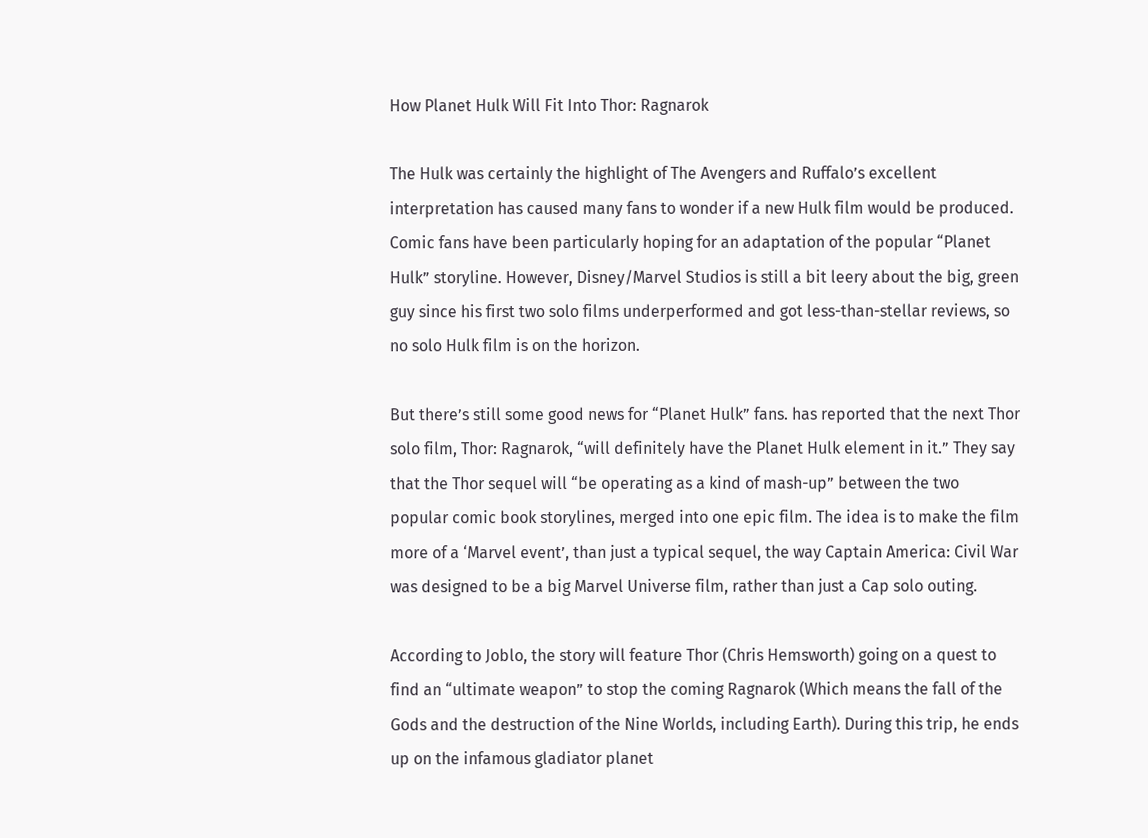How Planet Hulk Will Fit Into Thor: Ragnarok

The Hulk was certainly the highlight of The Avengers and Ruffalo’s excellent interpretation has caused many fans to wonder if a new Hulk film would be produced.  Comic fans have been particularly hoping for an adaptation of the popular “Planet Hulk” storyline. However, Disney/Marvel Studios is still a bit leery about the big, green guy since his first two solo films underperformed and got less-than-stellar reviews, so no solo Hulk film is on the horizon.

But there’s still some good news for “Planet Hulk” fans. has reported that the next Thor solo film, Thor: Ragnarok, “will definitely have the Planet Hulk element in it.” They say that the Thor sequel will “be operating as a kind of mash-up” between the two popular comic book storylines, merged into one epic film. The idea is to make the film more of a ‘Marvel event’, than just a typical sequel, the way Captain America: Civil War was designed to be a big Marvel Universe film, rather than just a Cap solo outing.

According to Joblo, the story will feature Thor (Chris Hemsworth) going on a quest to find an “ultimate weapon” to stop the coming Ragnarok (Which means the fall of the Gods and the destruction of the Nine Worlds, including Earth). During this trip, he ends up on the infamous gladiator planet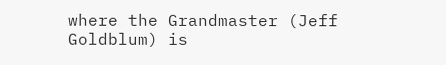where the Grandmaster (Jeff Goldblum) is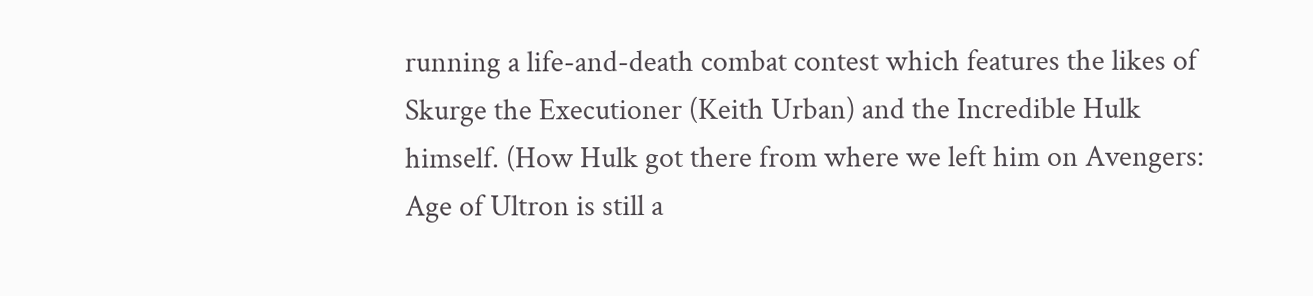running a life-and-death combat contest which features the likes of Skurge the Executioner (Keith Urban) and the Incredible Hulk himself. (How Hulk got there from where we left him on Avengers: Age of Ultron is still a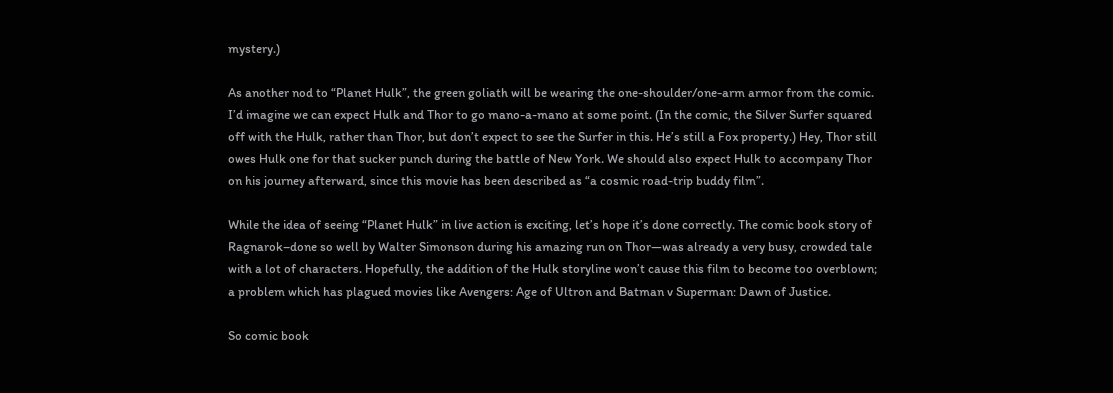mystery.)

As another nod to “Planet Hulk”, the green goliath will be wearing the one-shoulder/one-arm armor from the comic. I’d imagine we can expect Hulk and Thor to go mano-a-mano at some point. (In the comic, the Silver Surfer squared off with the Hulk, rather than Thor, but don’t expect to see the Surfer in this. He’s still a Fox property.) Hey, Thor still owes Hulk one for that sucker punch during the battle of New York. We should also expect Hulk to accompany Thor on his journey afterward, since this movie has been described as “a cosmic road-trip buddy film”.

While the idea of seeing “Planet Hulk” in live action is exciting, let’s hope it’s done correctly. The comic book story of Ragnarok–done so well by Walter Simonson during his amazing run on Thor—was already a very busy, crowded tale with a lot of characters. Hopefully, the addition of the Hulk storyline won’t cause this film to become too overblown; a problem which has plagued movies like Avengers: Age of Ultron and Batman v Superman: Dawn of Justice.

So comic book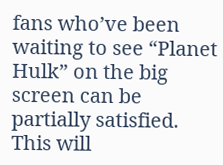fans who’ve been waiting to see “Planet Hulk” on the big screen can be partially satisfied. This will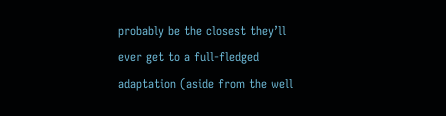probably be the closest they’ll ever get to a full-fledged adaptation (aside from the well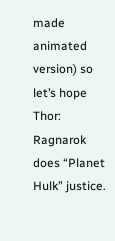made animated version) so let’s hope Thor: Ragnarok does “Planet Hulk” justice.